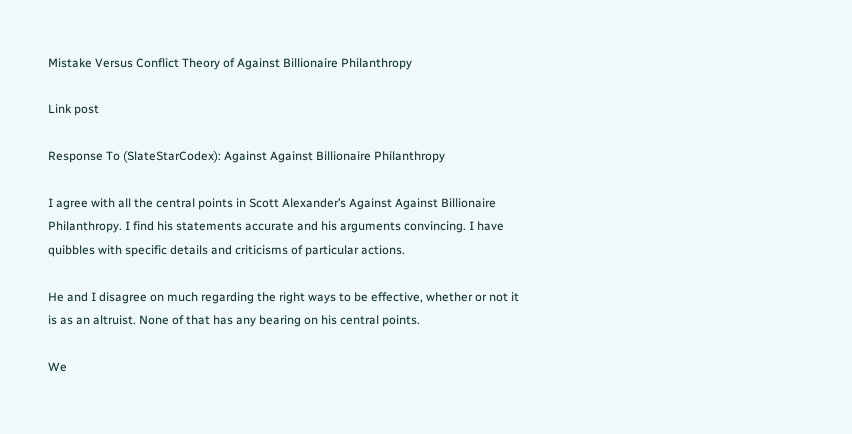Mistake Versus Conflict Theory of Against Billionaire Philanthropy

Link post

Response To (SlateStarCodex): Against Against Billionaire Philanthropy

I agree with all the central points in Scott Alexander’s Against Against Billionaire Philanthropy. I find his statements accurate and his arguments convincing. I have quibbles with specific details and criticisms of particular actions.

He and I disagree on much regarding the right ways to be effective, whether or not it is as an altruist. None of that has any bearing on his central points.

We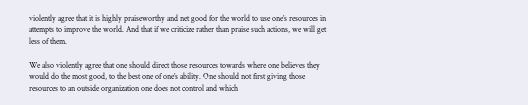violently agree that it is highly praiseworthy and net good for the world to use one’s resources in attempts to improve the world. And that if we criticize rather than praise such actions, we will get less of them.

We also violently agree that one should direct those resources towards where one believes they would do the most good, to the best one of one’s ability. One should not first giving those resources to an outside organization one does not control and which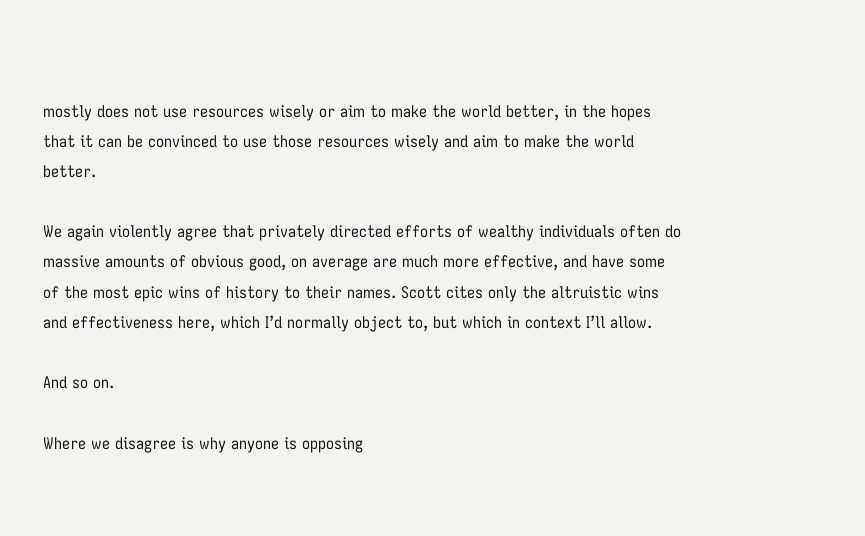mostly does not use resources wisely or aim to make the world better, in the hopes that it can be convinced to use those resources wisely and aim to make the world better.

We again violently agree that privately directed efforts of wealthy individuals often do massive amounts of obvious good, on average are much more effective, and have some of the most epic wins of history to their names. Scott cites only the altruistic wins and effectiveness here, which I’d normally object to, but which in context I’ll allow.

And so on.

Where we disagree is why anyone is opposing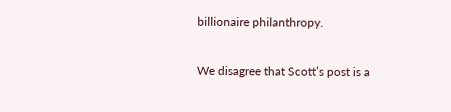billionaire philanthropy.

We disagree that Scott’s post is a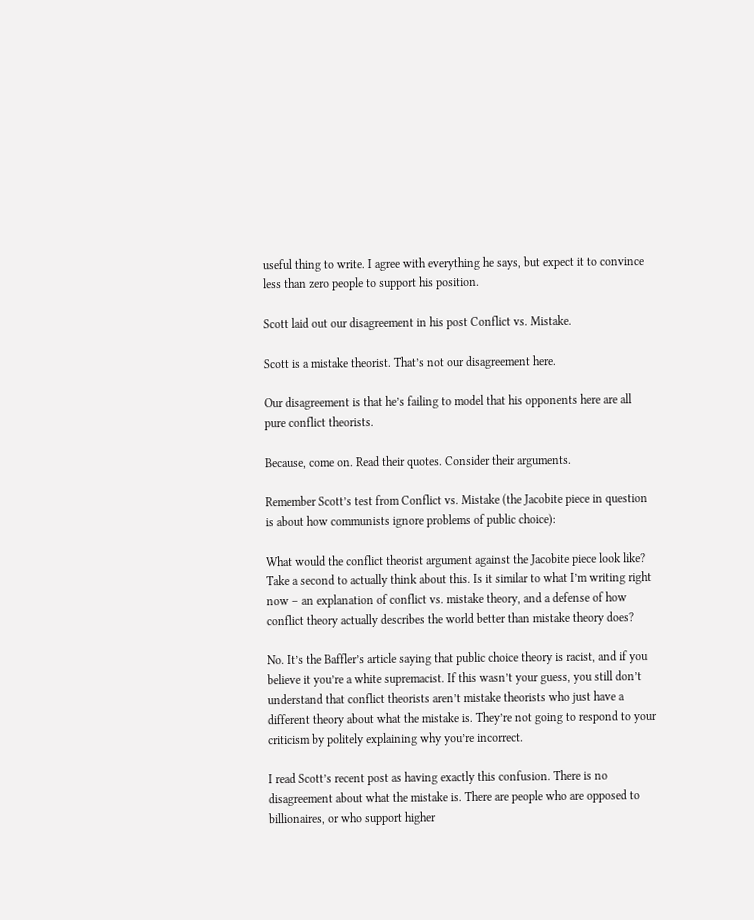useful thing to write. I agree with everything he says, but expect it to convince less than zero people to support his position.

Scott laid out our disagreement in his post Conflict vs. Mistake.

Scott is a mistake theorist. That’s not our disagreement here.

Our disagreement is that he’s failing to model that his opponents here are all pure conflict theorists.

Because, come on. Read their quotes. Consider their arguments.

Remember Scott’s test from Conflict vs. Mistake (the Jacobite piece in question is about how communists ignore problems of public choice):

What would the conflict theorist argument against the Jacobite piece look like? Take a second to actually think about this. Is it similar to what I’m writing right now – an explanation of conflict vs. mistake theory, and a defense of how conflict theory actually describes the world better than mistake theory does?

No. It’s the Baffler’s article saying that public choice theory is racist, and if you believe it you’re a white supremacist. If this wasn’t your guess, you still don’t understand that conflict theorists aren’t mistake theorists who just have a different theory about what the mistake is. They’re not going to respond to your criticism by politely explaining why you’re incorrect.

I read Scott’s recent post as having exactly this confusion. There is no disagreement about what the mistake is. There are people who are opposed to billionaires, or who support higher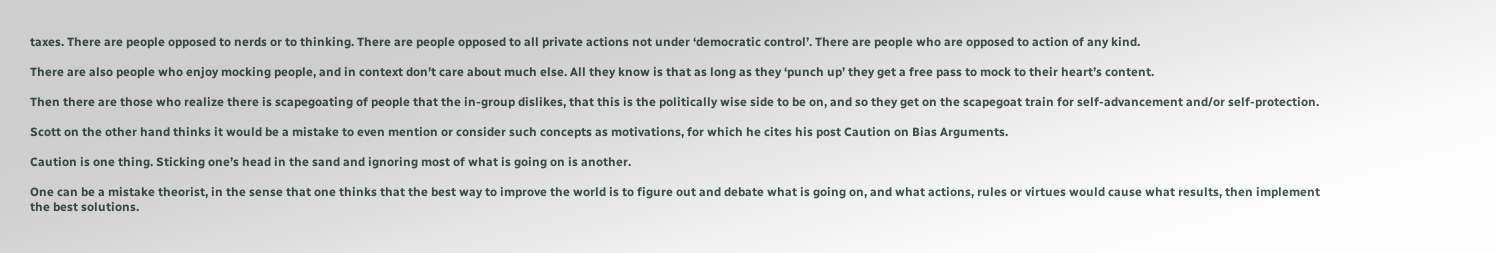taxes. There are people opposed to nerds or to thinking. There are people opposed to all private actions not under ‘democratic control’. There are people who are opposed to action of any kind.

There are also people who enjoy mocking people, and in context don’t care about much else. All they know is that as long as they ‘punch up’ they get a free pass to mock to their heart’s content.

Then there are those who realize there is scapegoating of people that the in-group dislikes, that this is the politically wise side to be on, and so they get on the scapegoat train for self-advancement and/or self-protection.

Scott on the other hand thinks it would be a mistake to even mention or consider such concepts as motivations, for which he cites his post Caution on Bias Arguments.

Caution is one thing. Sticking one’s head in the sand and ignoring most of what is going on is another.

One can be a mistake theorist, in the sense that one thinks that the best way to improve the world is to figure out and debate what is going on, and what actions, rules or virtues would cause what results, then implement the best solutions.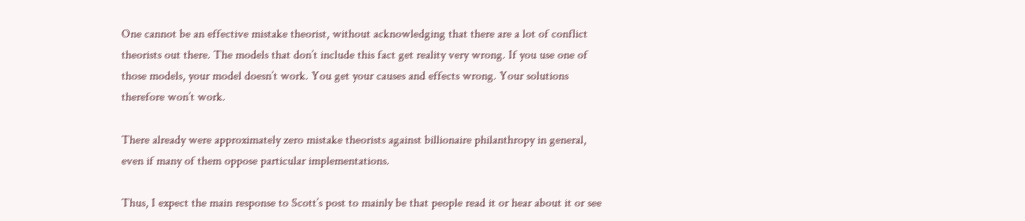One cannot be an effective mistake theorist, without acknowledging that there are a lot of conflict theorists out there. The models that don’t include this fact get reality very wrong. If you use one of those models, your model doesn’t work. You get your causes and effects wrong. Your solutions therefore won’t work.

There already were approximately zero mistake theorists against billionaire philanthropy in general, even if many of them oppose particular implementations.

Thus, I expect the main response to Scott’s post to mainly be that people read it or hear about it or see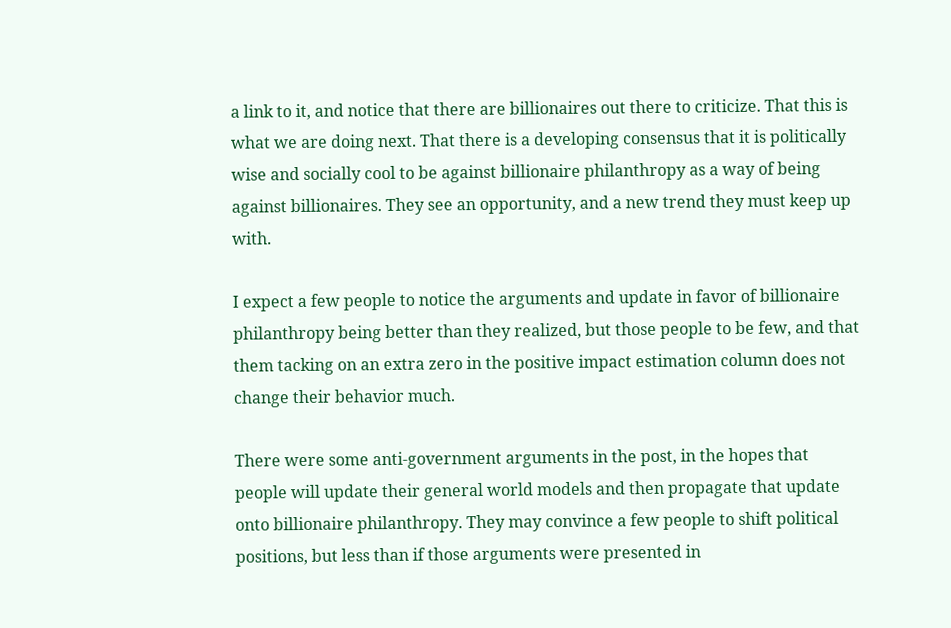a link to it, and notice that there are billionaires out there to criticize. That this is what we are doing next. That there is a developing consensus that it is politically wise and socially cool to be against billionaire philanthropy as a way of being against billionaires. They see an opportunity, and a new trend they must keep up with.

I expect a few people to notice the arguments and update in favor of billionaire philanthropy being better than they realized, but those people to be few, and that them tacking on an extra zero in the positive impact estimation column does not change their behavior much.

There were some anti-government arguments in the post, in the hopes that people will update their general world models and then propagate that update onto billionaire philanthropy. They may convince a few people to shift political positions, but less than if those arguments were presented in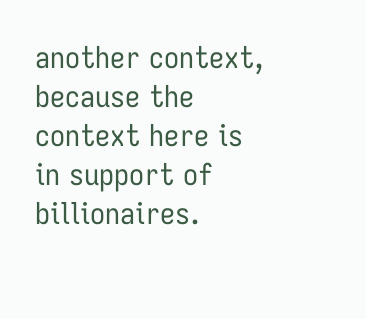another context, because the context here is in support of billionaires.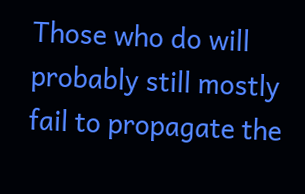Those who do will probably still mostly fail to propagate the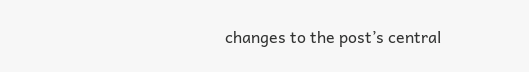changes to the post’s central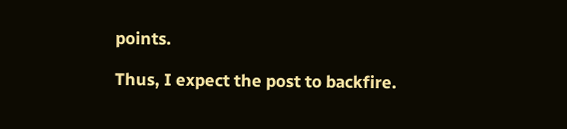points.

Thus, I expect the post to backfire.